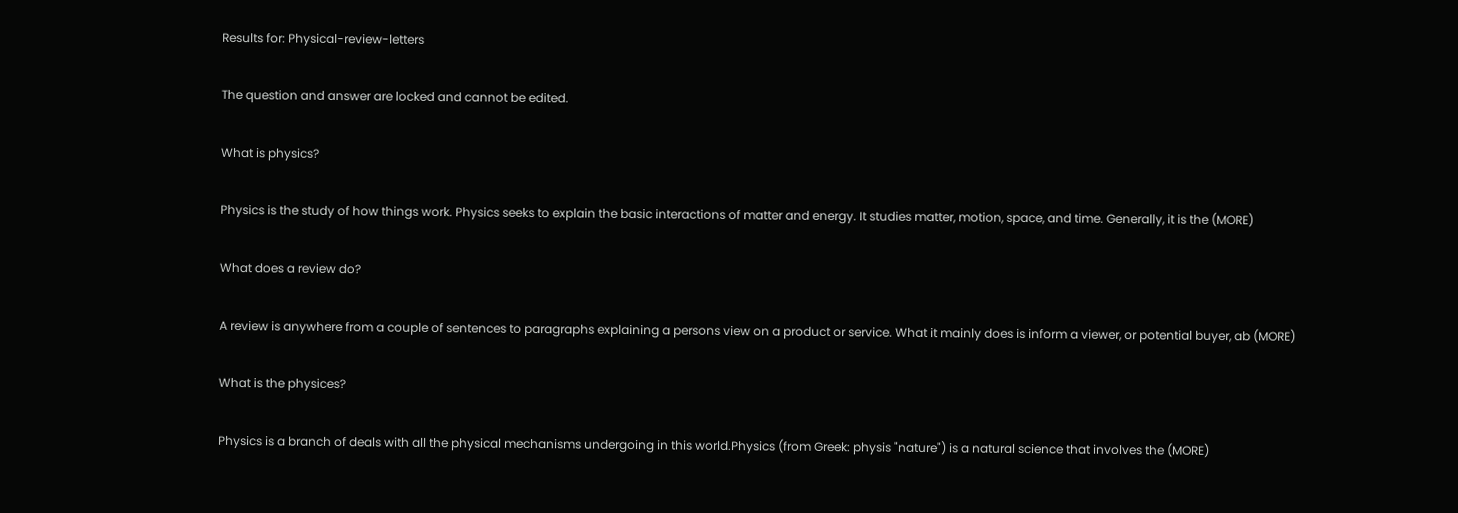Results for: Physical-review-letters

The question and answer are locked and cannot be edited.

What is physics?

Physics is the study of how things work. Physics seeks to explain the basic interactions of matter and energy. It studies matter, motion, space, and time. Generally, it is the (MORE)

What does a review do?

A review is anywhere from a couple of sentences to paragraphs explaining a persons view on a product or service. What it mainly does is inform a viewer, or potential buyer, ab (MORE)

What is the physices?

Physics is a branch of deals with all the physical mechanisms undergoing in this world.Physics (from Greek: physis "nature") is a natural science that involves the (MORE)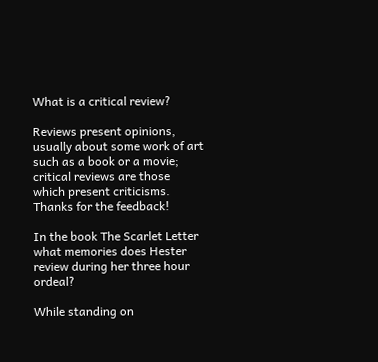What is a critical review?

Reviews present opinions, usually about some work of art such as a book or a movie; critical reviews are those which present criticisms.
Thanks for the feedback!

In the book The Scarlet Letter what memories does Hester review during her three hour ordeal?

While standing on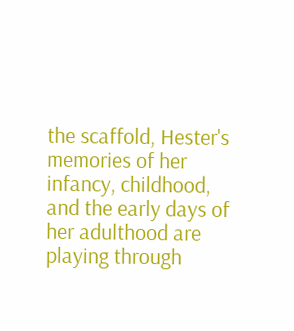the scaffold, Hester's memories of her infancy, childhood, and the early days of her adulthood are playing through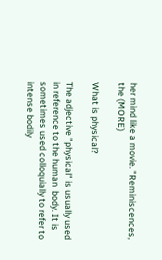her mind like a movie. "Reminiscences, the (MORE)

What is physical?

The adjective "physical" is usually used in reference to the human  body. It is sometimes used colloquially to refer to intense bodily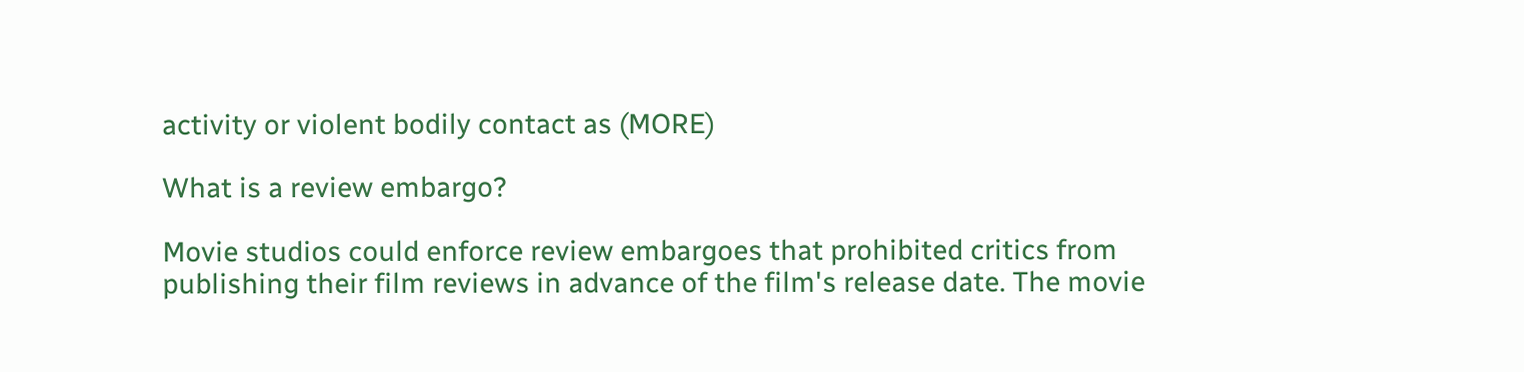activity or violent bodily contact as (MORE)

What is a review embargo?

Movie studios could enforce review embargoes that prohibited critics from publishing their film reviews in advance of the film's release date. The movie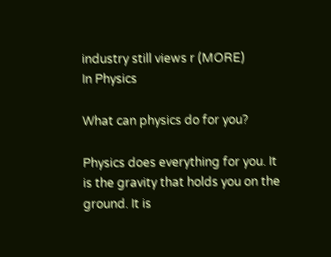industry still views r (MORE)
In Physics

What can physics do for you?

Physics does everything for you. It is the gravity that holds you on the ground. It is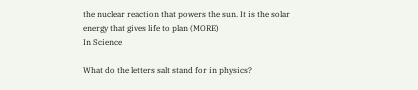the nuclear reaction that powers the sun. It is the solar energy that gives life to plan (MORE)
In Science

What do the letters salt stand for in physics?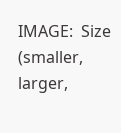IMAGE:  Size (smaller, larger,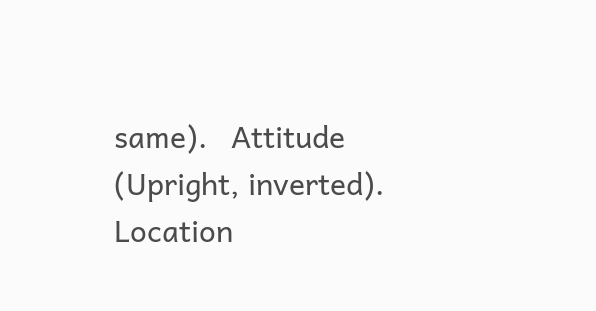same).   Attitude (Upright, inverted).    Location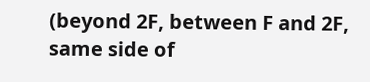(beyond 2F, between F and 2F, same side of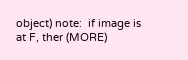object) note:  if image is at F, ther (MORE)